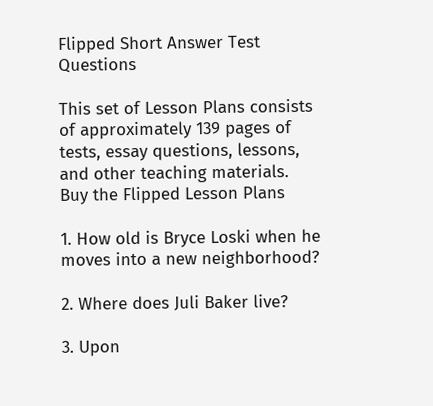Flipped Short Answer Test Questions

This set of Lesson Plans consists of approximately 139 pages of tests, essay questions, lessons, and other teaching materials.
Buy the Flipped Lesson Plans

1. How old is Bryce Loski when he moves into a new neighborhood?

2. Where does Juli Baker live?

3. Upon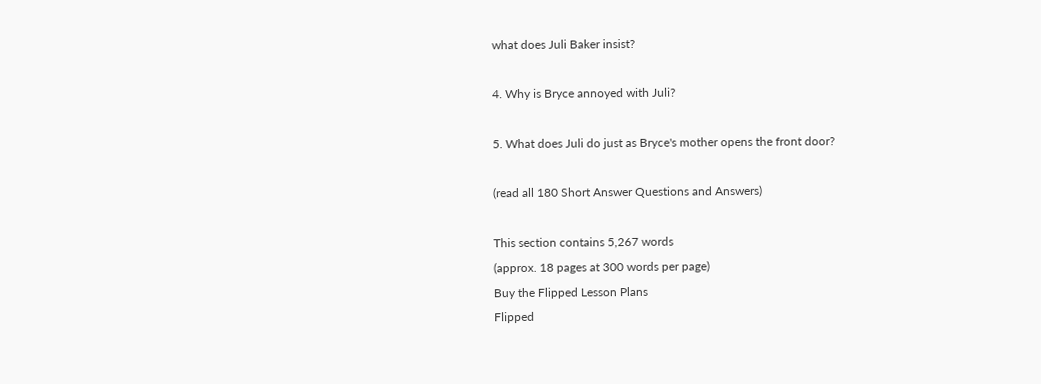what does Juli Baker insist?

4. Why is Bryce annoyed with Juli?

5. What does Juli do just as Bryce's mother opens the front door?

(read all 180 Short Answer Questions and Answers)

This section contains 5,267 words
(approx. 18 pages at 300 words per page)
Buy the Flipped Lesson Plans
Flipped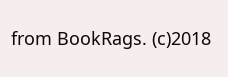from BookRags. (c)2018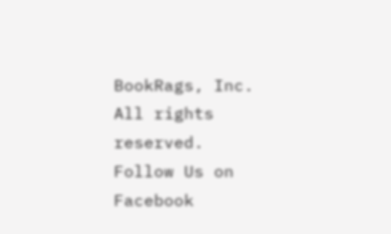BookRags, Inc. All rights reserved.
Follow Us on Facebook